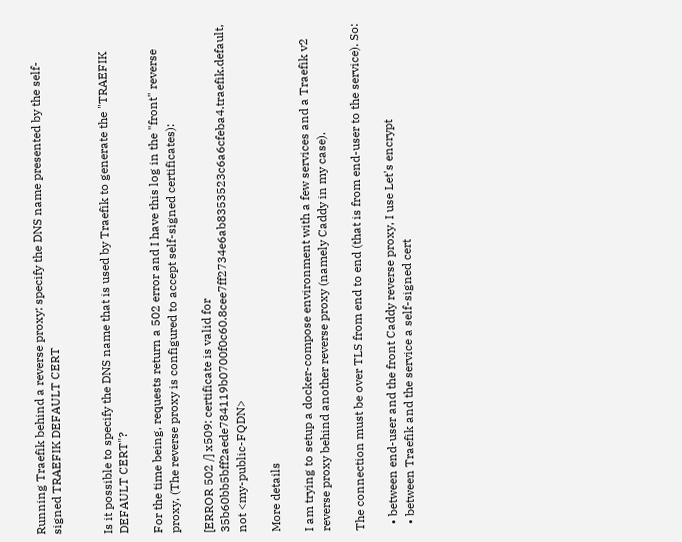Running Traefik behind a reverse proxy: specify the DNS name presented by the self-signed TRAEFIK DEFAULT CERT


Is it possible to specify the DNS name that is used by Traefik to generate the "TRAEFIK DEFAULT CERT"?

For the time being, requests return a 502 error and I have this log in the "front" reverse proxy, (The reverse proxy is configured to accept self-signed certificates):

[ERROR 502 /] x509: certificate is valid for 35b60bb5bff2aede784119b0700f0c60.8cee7ff2734e6ab8353523c6a6cfeba4.traefik.default, not <my-public-FQDN>

More details

I am trying to setup a docker-compose environment with a few services and a Traefik v2 reverse proxy behind another reverse proxy (namely Caddy in my case).

The connection must be over TLS from end to end (that is from end-user to the service). So:

  • between end-user and the front Caddy reverse proxy, I use Let's encrypt
  • between Traefik and the service a self-signed cert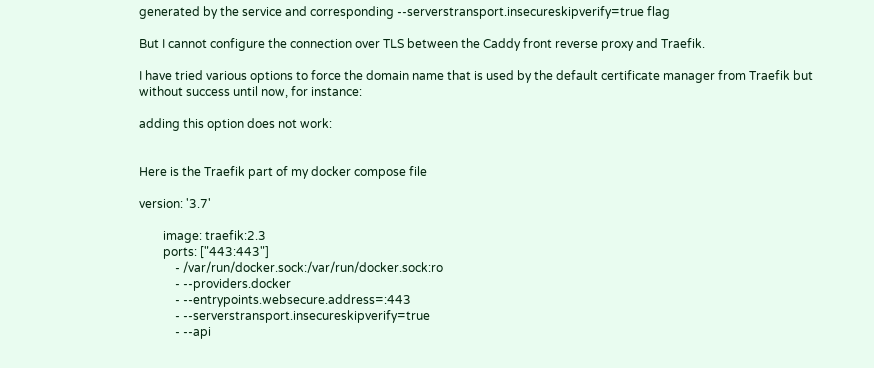generated by the service and corresponding --serverstransport.insecureskipverify=true flag

But I cannot configure the connection over TLS between the Caddy front reverse proxy and Traefik.

I have tried various options to force the domain name that is used by the default certificate manager from Traefik but without success until now, for instance:

adding this option does not work:


Here is the Traefik part of my docker compose file

version: '3.7'

        image: traefik:2.3
        ports: ["443:443"]
            - /var/run/docker.sock:/var/run/docker.sock:ro
            - --providers.docker
            - --entrypoints.websecure.address=:443
            - --serverstransport.insecureskipverify=true
            - --api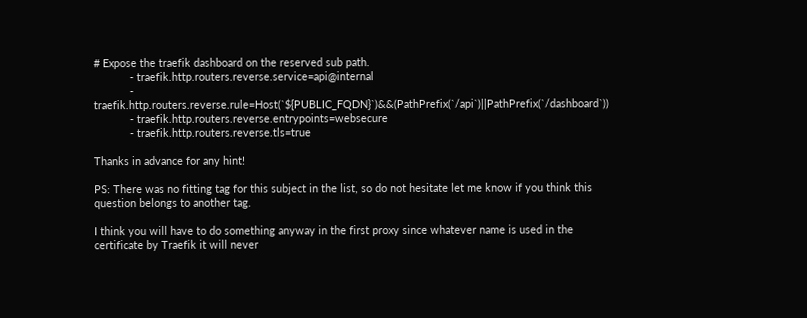# Expose the traefik dashboard on the reserved sub path.
            - traefik.http.routers.reverse.service=api@internal
            - traefik.http.routers.reverse.rule=Host(`${PUBLIC_FQDN}`)&&(PathPrefix(`/api`)||PathPrefix(`/dashboard`))
            - traefik.http.routers.reverse.entrypoints=websecure
            - traefik.http.routers.reverse.tls=true

Thanks in advance for any hint!

PS: There was no fitting tag for this subject in the list, so do not hesitate let me know if you think this question belongs to another tag.

I think you will have to do something anyway in the first proxy since whatever name is used in the certificate by Traefik it will never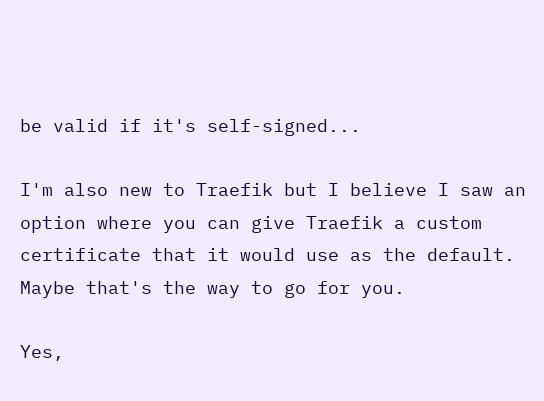be valid if it's self-signed...

I'm also new to Traefik but I believe I saw an option where you can give Traefik a custom certificate that it would use as the default. Maybe that's the way to go for you.

Yes,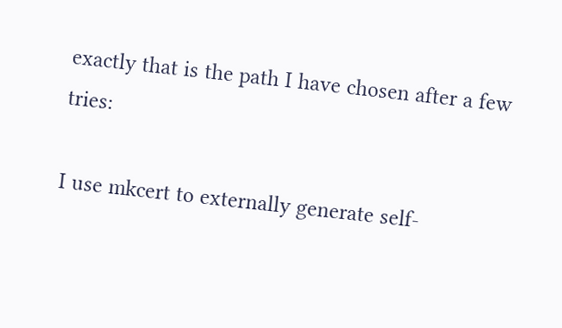exactly that is the path I have chosen after a few tries:

I use mkcert to externally generate self-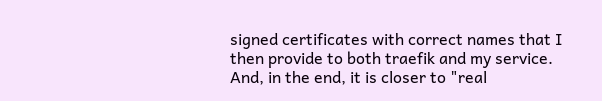signed certificates with correct names that I then provide to both traefik and my service. And, in the end, it is closer to "real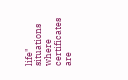life" situations where certificates are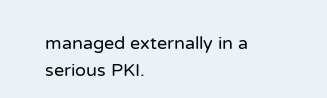managed externally in a serious PKI.